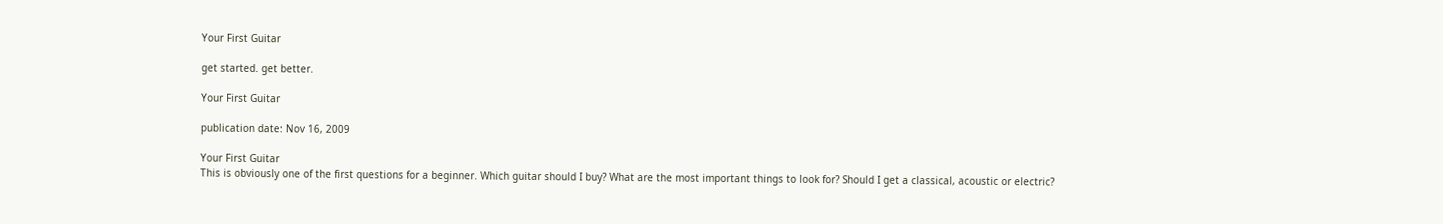Your First Guitar

get started. get better.

Your First Guitar

publication date: Nov 16, 2009

Your First Guitar
This is obviously one of the first questions for a beginner. Which guitar should I buy? What are the most important things to look for? Should I get a classical, acoustic or electric?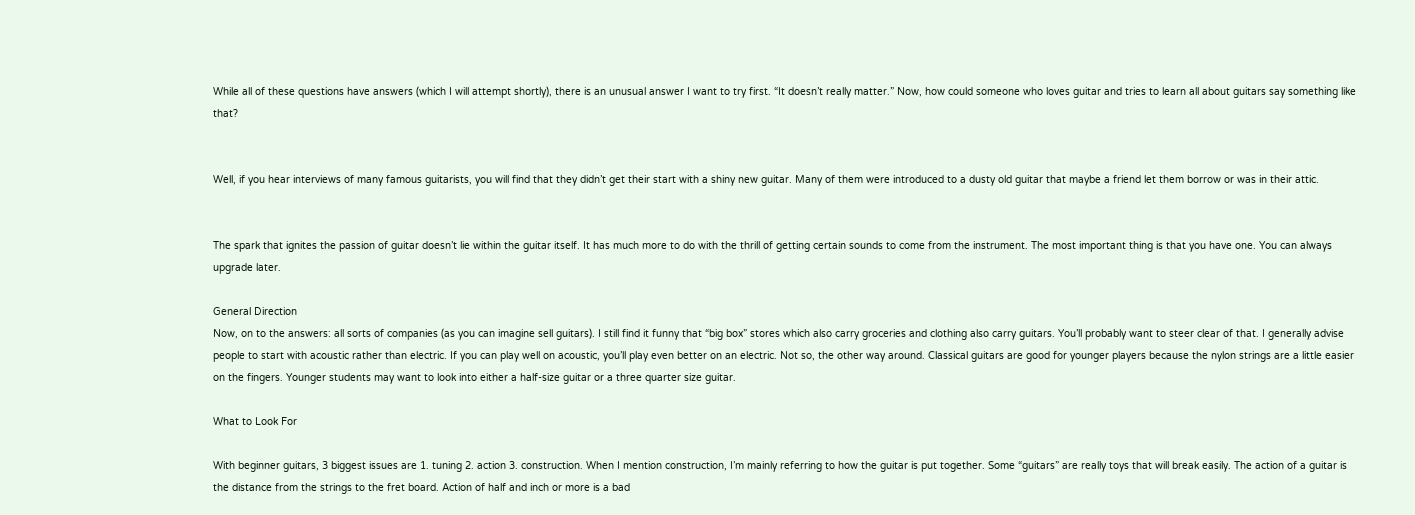While all of these questions have answers (which I will attempt shortly), there is an unusual answer I want to try first. “It doesn’t really matter.” Now, how could someone who loves guitar and tries to learn all about guitars say something like that?


Well, if you hear interviews of many famous guitarists, you will find that they didn’t get their start with a shiny new guitar. Many of them were introduced to a dusty old guitar that maybe a friend let them borrow or was in their attic.


The spark that ignites the passion of guitar doesn’t lie within the guitar itself. It has much more to do with the thrill of getting certain sounds to come from the instrument. The most important thing is that you have one. You can always upgrade later.

General Direction
Now, on to the answers: all sorts of companies (as you can imagine sell guitars). I still find it funny that “big box” stores which also carry groceries and clothing also carry guitars. You’ll probably want to steer clear of that. I generally advise people to start with acoustic rather than electric. If you can play well on acoustic, you’ll play even better on an electric. Not so, the other way around. Classical guitars are good for younger players because the nylon strings are a little easier on the fingers. Younger students may want to look into either a half-size guitar or a three quarter size guitar.

What to Look For

With beginner guitars, 3 biggest issues are 1. tuning 2. action 3. construction. When I mention construction, I’m mainly referring to how the guitar is put together. Some “guitars” are really toys that will break easily. The action of a guitar is the distance from the strings to the fret board. Action of half and inch or more is a bad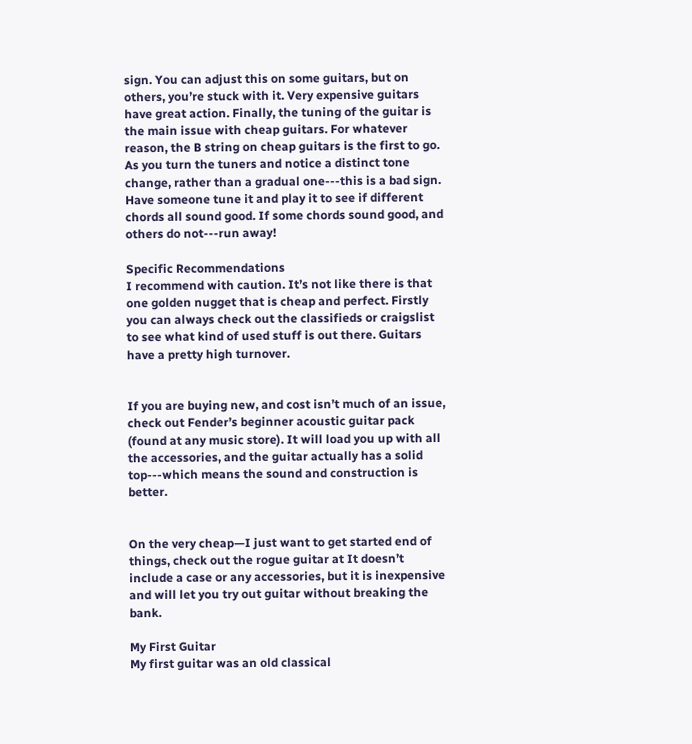sign. You can adjust this on some guitars, but on others, you’re stuck with it. Very expensive guitars have great action. Finally, the tuning of the guitar is the main issue with cheap guitars. For whatever reason, the B string on cheap guitars is the first to go. As you turn the tuners and notice a distinct tone change, rather than a gradual one---this is a bad sign. Have someone tune it and play it to see if different chords all sound good. If some chords sound good, and others do not---run away!

Specific Recommendations
I recommend with caution. It’s not like there is that one golden nugget that is cheap and perfect. Firstly you can always check out the classifieds or craigslist to see what kind of used stuff is out there. Guitars have a pretty high turnover.


If you are buying new, and cost isn’t much of an issue, check out Fender’s beginner acoustic guitar pack (found at any music store). It will load you up with all the accessories, and the guitar actually has a solid top---which means the sound and construction is better.


On the very cheap—I just want to get started end of things, check out the rogue guitar at It doesn’t include a case or any accessories, but it is inexpensive and will let you try out guitar without breaking the bank.

My First Guitar
My first guitar was an old classical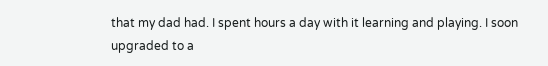that my dad had. I spent hours a day with it learning and playing. I soon upgraded to a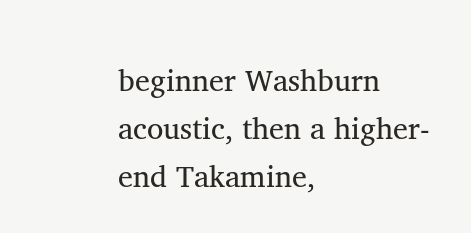beginner Washburn acoustic, then a higher-end Takamine,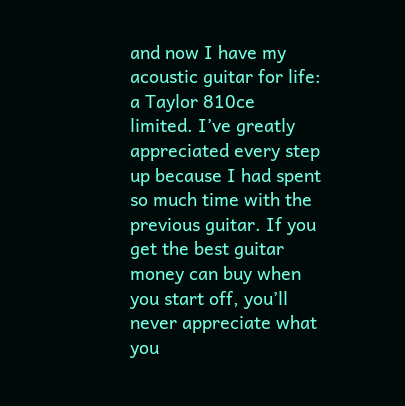and now I have my acoustic guitar for life: a Taylor 810ce limited. I’ve greatly appreciated every step up because I had spent so much time with the previous guitar. If you get the best guitar money can buy when you start off, you’ll never appreciate what you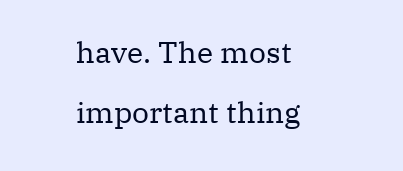have. The most important thing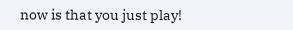now is that you just play!